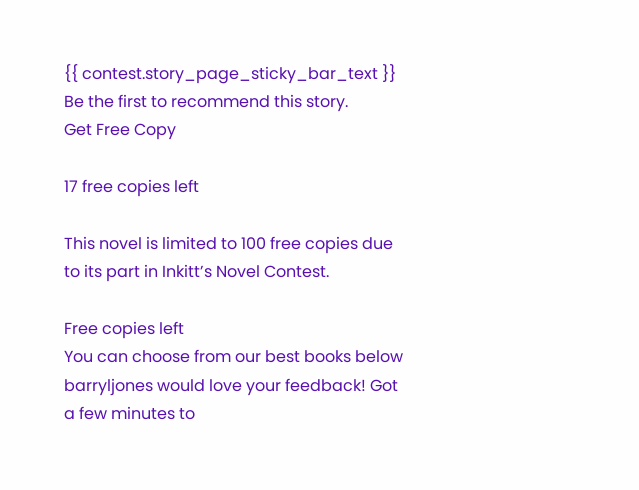{{ contest.story_page_sticky_bar_text }} Be the first to recommend this story.
Get Free Copy

17 free copies left

This novel is limited to 100 free copies due to its part in Inkitt’s Novel Contest.

Free copies left
You can choose from our best books below
barryljones would love your feedback! Got a few minutes to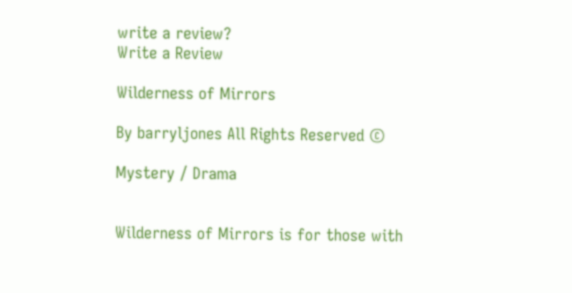write a review?
Write a Review

Wilderness of Mirrors

By barryljones All Rights Reserved ©

Mystery / Drama


Wilderness of Mirrors is for those with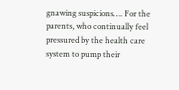gnawing suspicions…. For the parents, who continually feel pressured by the health care system to pump their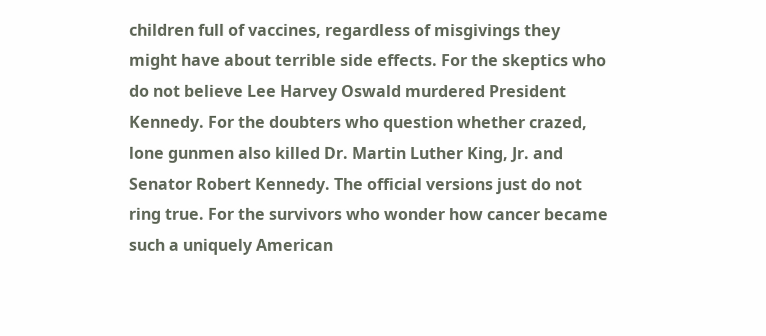children full of vaccines, regardless of misgivings they might have about terrible side effects. For the skeptics who do not believe Lee Harvey Oswald murdered President Kennedy. For the doubters who question whether crazed, lone gunmen also killed Dr. Martin Luther King, Jr. and Senator Robert Kennedy. The official versions just do not ring true. For the survivors who wonder how cancer became such a uniquely American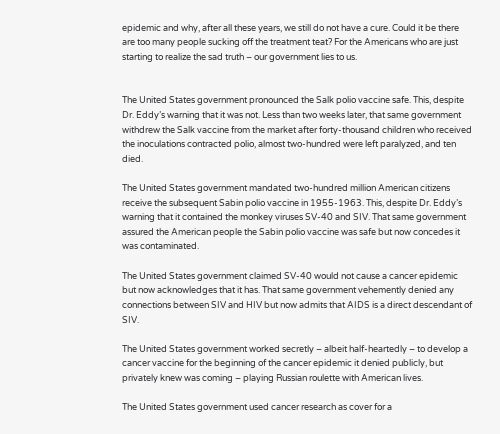epidemic and why, after all these years, we still do not have a cure. Could it be there are too many people sucking off the treatment teat? For the Americans who are just starting to realize the sad truth – our government lies to us.


The United States government pronounced the Salk polio vaccine safe. This, despite Dr. Eddy’s warning that it was not. Less than two weeks later, that same government withdrew the Salk vaccine from the market after forty-thousand children who received the inoculations contracted polio, almost two-hundred were left paralyzed, and ten died.

The United States government mandated two-hundred million American citizens receive the subsequent Sabin polio vaccine in 1955-1963. This, despite Dr. Eddy’s warning that it contained the monkey viruses SV-40 and SIV. That same government assured the American people the Sabin polio vaccine was safe but now concedes it was contaminated.

The United States government claimed SV-40 would not cause a cancer epidemic but now acknowledges that it has. That same government vehemently denied any connections between SIV and HIV but now admits that AIDS is a direct descendant of SIV.

The United States government worked secretly – albeit half-heartedly – to develop a cancer vaccine for the beginning of the cancer epidemic it denied publicly, but privately knew was coming – playing Russian roulette with American lives.

The United States government used cancer research as cover for a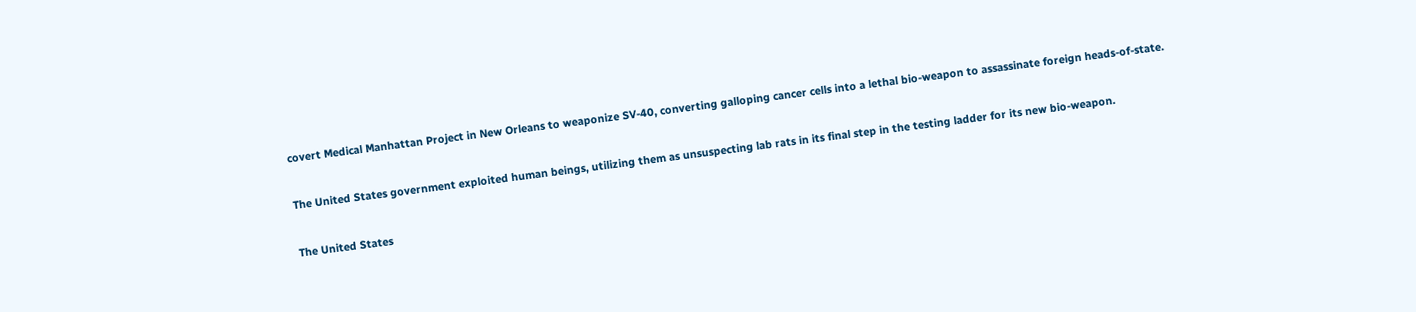covert Medical Manhattan Project in New Orleans to weaponize SV-40, converting galloping cancer cells into a lethal bio-weapon to assassinate foreign heads-of-state.

The United States government exploited human beings, utilizing them as unsuspecting lab rats in its final step in the testing ladder for its new bio-weapon.

The United States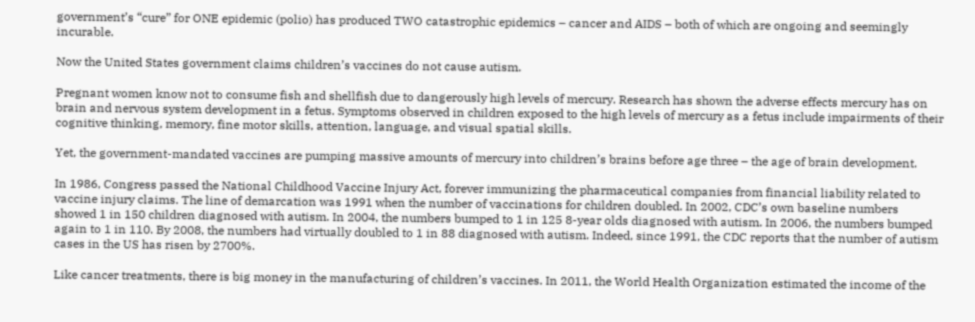government’s “cure” for ONE epidemic (polio) has produced TWO catastrophic epidemics – cancer and AIDS – both of which are ongoing and seemingly incurable.

Now the United States government claims children’s vaccines do not cause autism.

Pregnant women know not to consume fish and shellfish due to dangerously high levels of mercury. Research has shown the adverse effects mercury has on brain and nervous system development in a fetus. Symptoms observed in children exposed to the high levels of mercury as a fetus include impairments of their cognitive thinking, memory, fine motor skills, attention, language, and visual spatial skills.

Yet, the government-mandated vaccines are pumping massive amounts of mercury into children’s brains before age three – the age of brain development.

In 1986, Congress passed the National Childhood Vaccine Injury Act, forever immunizing the pharmaceutical companies from financial liability related to vaccine injury claims. The line of demarcation was 1991 when the number of vaccinations for children doubled. In 2002, CDC’s own baseline numbers showed 1 in 150 children diagnosed with autism. In 2004, the numbers bumped to 1 in 125 8-year olds diagnosed with autism. In 2006, the numbers bumped again to 1 in 110. By 2008, the numbers had virtually doubled to 1 in 88 diagnosed with autism. Indeed, since 1991, the CDC reports that the number of autism cases in the US has risen by 2700%.

Like cancer treatments, there is big money in the manufacturing of children’s vaccines. In 2011, the World Health Organization estimated the income of the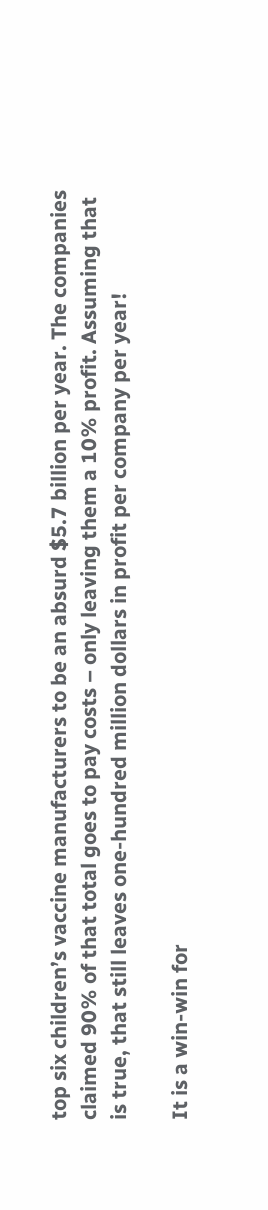top six children’s vaccine manufacturers to be an absurd $5.7 billion per year. The companies claimed 90% of that total goes to pay costs – only leaving them a 10% profit. Assuming that is true, that still leaves one-hundred million dollars in profit per company per year!

It is a win-win for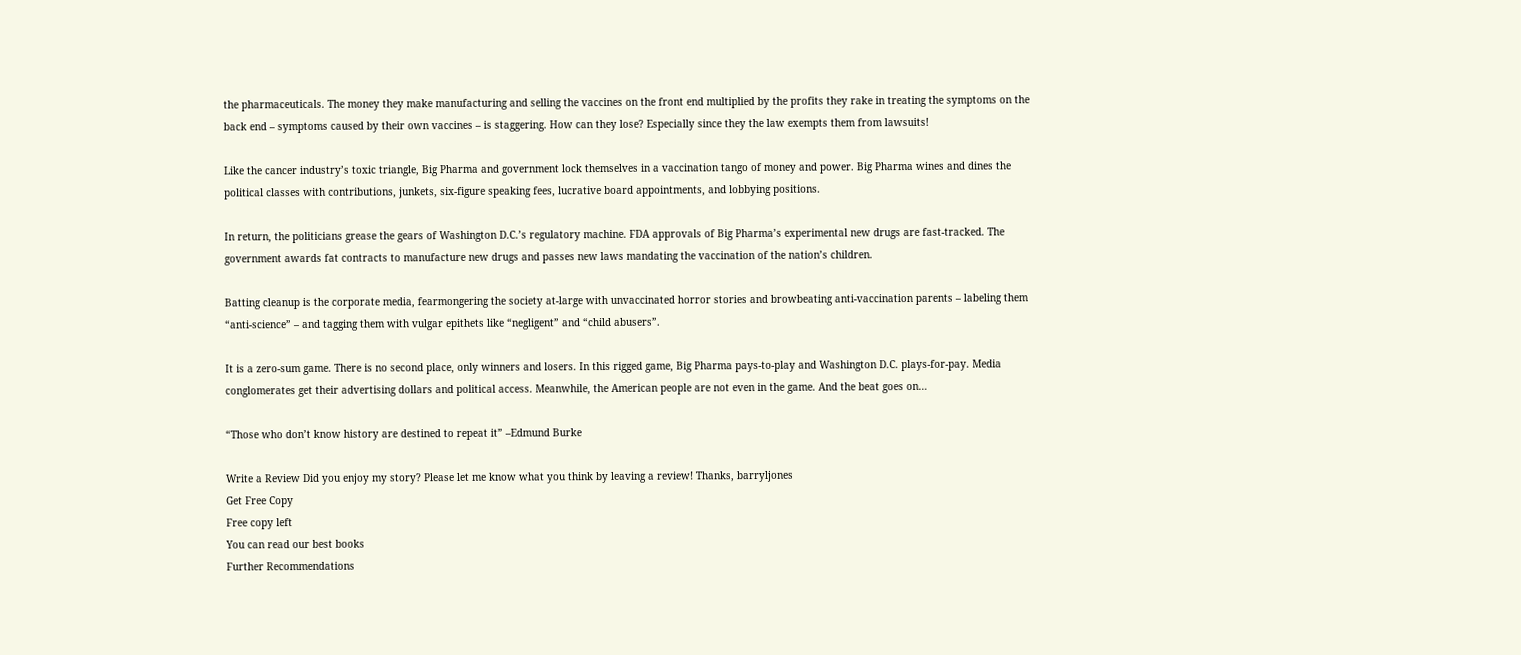the pharmaceuticals. The money they make manufacturing and selling the vaccines on the front end multiplied by the profits they rake in treating the symptoms on the back end – symptoms caused by their own vaccines – is staggering. How can they lose? Especially since they the law exempts them from lawsuits!

Like the cancer industry’s toxic triangle, Big Pharma and government lock themselves in a vaccination tango of money and power. Big Pharma wines and dines the political classes with contributions, junkets, six-figure speaking fees, lucrative board appointments, and lobbying positions.

In return, the politicians grease the gears of Washington D.C.’s regulatory machine. FDA approvals of Big Pharma’s experimental new drugs are fast-tracked. The government awards fat contracts to manufacture new drugs and passes new laws mandating the vaccination of the nation’s children.

Batting cleanup is the corporate media, fearmongering the society at-large with unvaccinated horror stories and browbeating anti-vaccination parents – labeling them “anti-science” – and tagging them with vulgar epithets like “negligent” and “child abusers”.

It is a zero-sum game. There is no second place, only winners and losers. In this rigged game, Big Pharma pays-to-play and Washington D.C. plays-for-pay. Media conglomerates get their advertising dollars and political access. Meanwhile, the American people are not even in the game. And the beat goes on…

“Those who don’t know history are destined to repeat it” –Edmund Burke

Write a Review Did you enjoy my story? Please let me know what you think by leaving a review! Thanks, barryljones
Get Free Copy
Free copy left
You can read our best books
Further Recommendations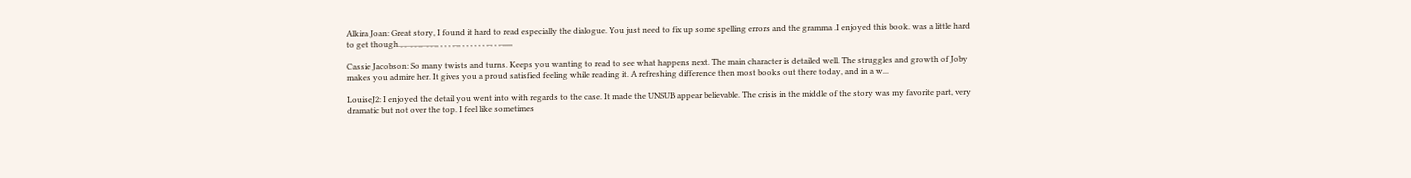Alkira Joan: Great story, I found it hard to read especially the dialogue. You just need to fix up some spelling errors and the gramma .I enjoyed this book. was a little hard to get though.,.,..,.,.,,..,.,.,, , , , ,.,, , , , , , , ,., , ,.,,,,,

Cassie Jacobson: So many twists and turns. Keeps you wanting to read to see what happens next. The main character is detailed well. The struggles and growth of Joby makes you admire her. It gives you a proud satisfied feeling while reading it. A refreshing difference then most books out there today, and in a w...

LouiseJ2: I enjoyed the detail you went into with regards to the case. It made the UNSUB appear believable. The crisis in the middle of the story was my favorite part, very dramatic but not over the top. I feel like sometimes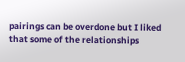pairings can be overdone but I liked that some of the relationships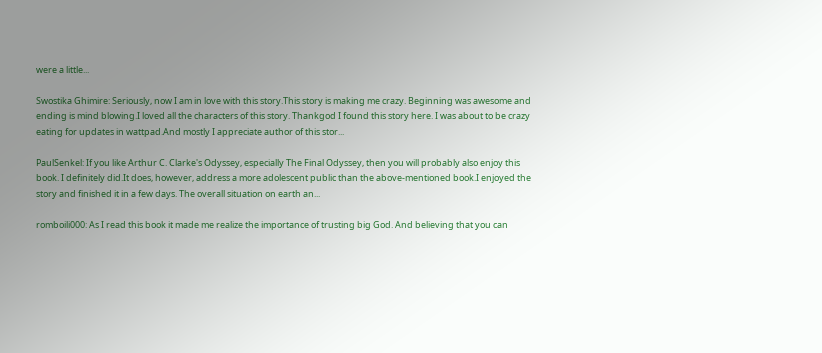were a little...

Swostika Ghimire: Seriously, now I am in love with this story.This story is making me crazy. Beginning was awesome and ending is mind blowing.I loved all the characters of this story. Thankgod I found this story here. I was about to be crazy eating for updates in wattpad.And mostly I appreciate author of this stor...

PaulSenkel: If you like Arthur C. Clarke's Odyssey, especially The Final Odyssey, then you will probably also enjoy this book. I definitely did.It does, however, address a more adolescent public than the above-mentioned book.I enjoyed the story and finished it in a few days. The overall situation on earth an...

romboili000: As I read this book it made me realize the importance of trusting big God. And believing that you can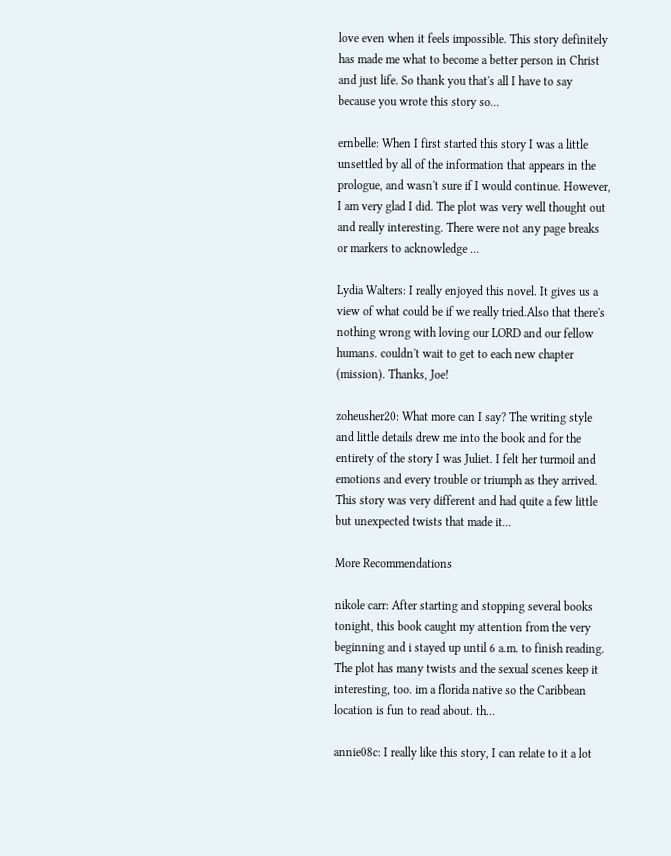love even when it feels impossible. This story definitely has made me what to become a better person in Christ and just life. So thank you that's all I have to say because you wrote this story so...

ernbelle: When I first started this story I was a little unsettled by all of the information that appears in the prologue, and wasn't sure if I would continue. However, I am very glad I did. The plot was very well thought out and really interesting. There were not any page breaks or markers to acknowledge ...

Lydia Walters: I really enjoyed this novel. It gives us a view of what could be if we really tried.Also that there's nothing wrong with loving our LORD and our fellow humans. couldn't wait to get to each new chapter (mission). Thanks, Joe!

zoheusher20: What more can I say? The writing style and little details drew me into the book and for the entirety of the story I was Juliet. I felt her turmoil and emotions and every trouble or triumph as they arrived. This story was very different and had quite a few little but unexpected twists that made it...

More Recommendations

nikole carr: After starting and stopping several books tonight, this book caught my attention from the very beginning and i stayed up until 6 a.m. to finish reading. The plot has many twists and the sexual scenes keep it interesting, too. im a florida native so the Caribbean location is fun to read about. th...

annie08c: I really like this story, I can relate to it a lot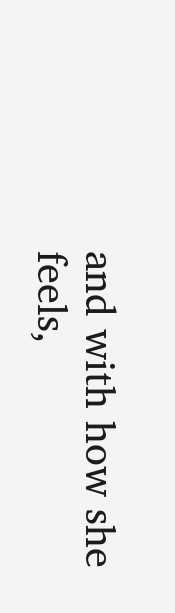and with how she feels,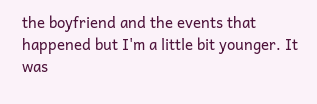the boyfriend and the events that happened but I'm a little bit younger. It was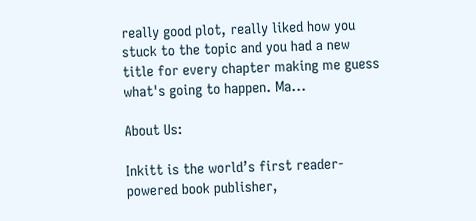really good plot, really liked how you stuck to the topic and you had a new title for every chapter making me guess what's going to happen. Ma...

About Us:

Inkitt is the world’s first reader-powered book publisher,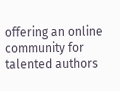offering an online community for talented authors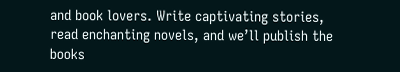and book lovers. Write captivating stories, read enchanting novels, and we’ll publish the books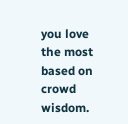you love the most based on crowd wisdom.